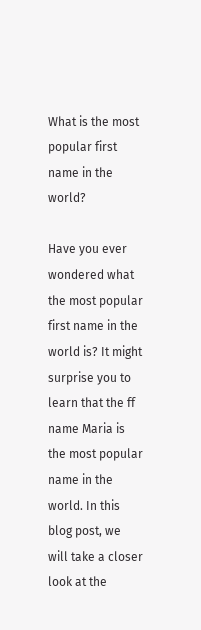What is the most popular first name in the world?

Have you ever wondered what the most popular first name in the world is? It might surprise you to learn that the ff name Maria is the most popular name in the world. In this blog post, we will take a closer look at the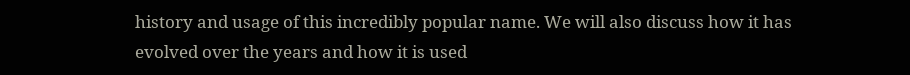history and usage of this incredibly popular name. We will also discuss how it has evolved over the years and how it is used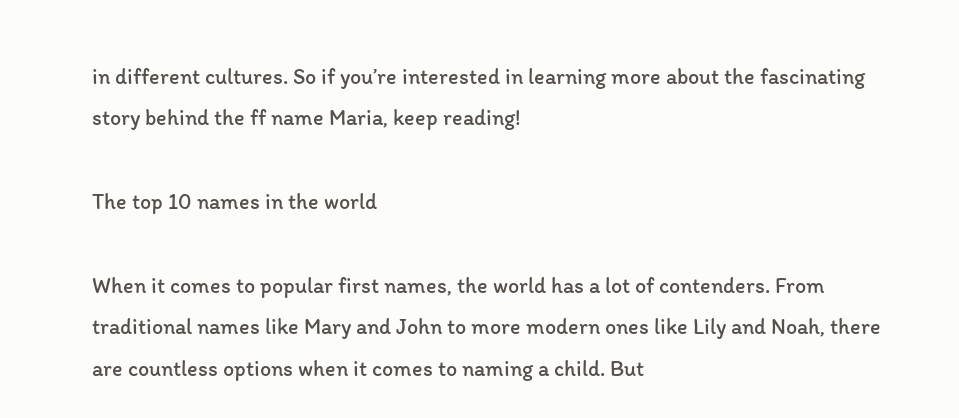in different cultures. So if you’re interested in learning more about the fascinating story behind the ff name Maria, keep reading!

The top 10 names in the world

When it comes to popular first names, the world has a lot of contenders. From traditional names like Mary and John to more modern ones like Lily and Noah, there are countless options when it comes to naming a child. But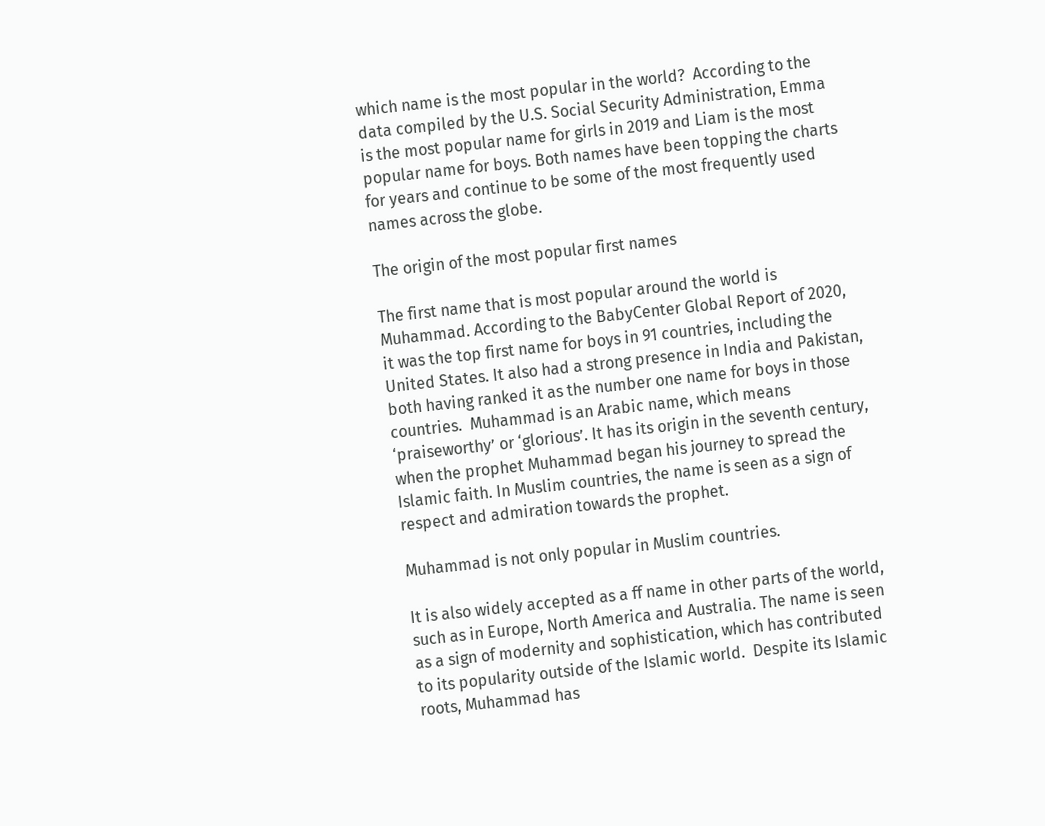which name is the most popular in the world?  According to the data compiled by the U.S. Social Security Administration, Emma is the most popular name for girls in 2019 and Liam is the most popular name for boys. Both names have been topping the charts for years and continue to be some of the most frequently used names across the globe.

The origin of the most popular first names

The first name that is most popular around the world is Muhammad. According to the BabyCenter Global Report of 2020, it was the top first name for boys in 91 countries, including the United States. It also had a strong presence in India and Pakistan, both having ranked it as the number one name for boys in those countries.  Muhammad is an Arabic name, which means ‘praiseworthy’ or ‘glorious’. It has its origin in the seventh century, when the prophet Muhammad began his journey to spread the Islamic faith. In Muslim countries, the name is seen as a sign of respect and admiration towards the prophet.

Muhammad is not only popular in Muslim countries.

It is also widely accepted as a ff name in other parts of the world, such as in Europe, North America and Australia. The name is seen as a sign of modernity and sophistication, which has contributed to its popularity outside of the Islamic world.  Despite its Islamic roots, Muhammad has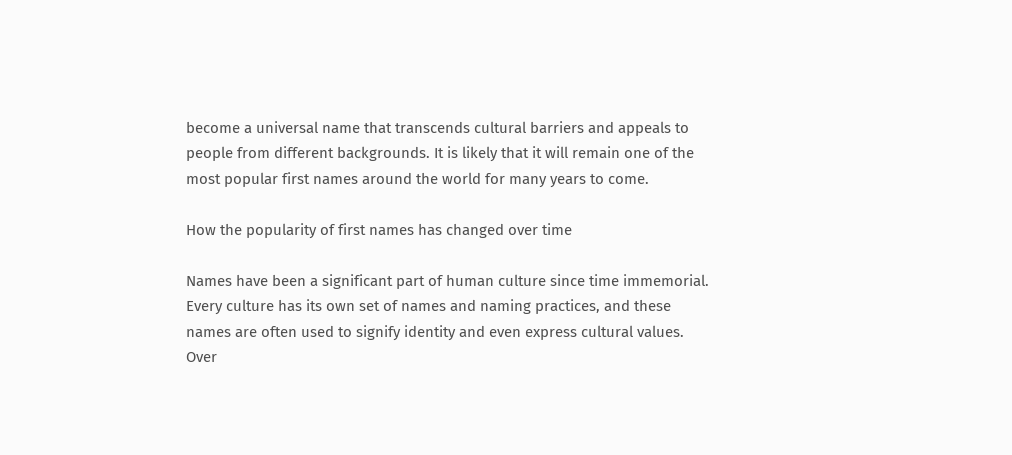become a universal name that transcends cultural barriers and appeals to people from different backgrounds. It is likely that it will remain one of the most popular first names around the world for many years to come.

How the popularity of first names has changed over time

Names have been a significant part of human culture since time immemorial. Every culture has its own set of names and naming practices, and these names are often used to signify identity and even express cultural values. Over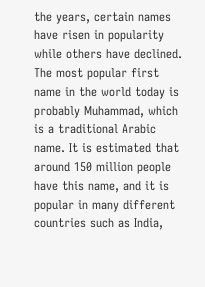the years, certain names have risen in popularity while others have declined.  The most popular first name in the world today is probably Muhammad, which is a traditional Arabic name. It is estimated that around 150 million people have this name, and it is popular in many different countries such as India,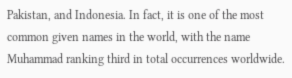Pakistan, and Indonesia. In fact, it is one of the most common given names in the world, with the name Muhammad ranking third in total occurrences worldwide.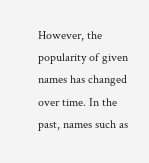However, the popularity of given names has changed over time. In the past, names such as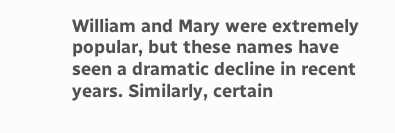William and Mary were extremely popular, but these names have seen a dramatic decline in recent years. Similarly, certain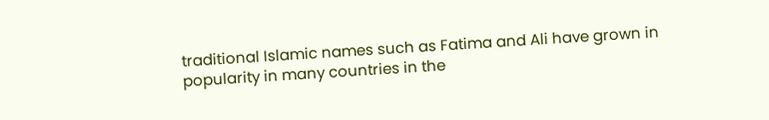traditional Islamic names such as Fatima and Ali have grown in popularity in many countries in the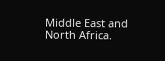Middle East and North Africa.